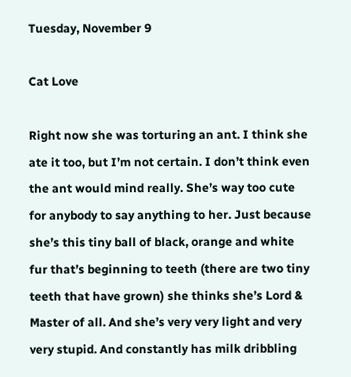Tuesday, November 9

Cat Love

Right now she was torturing an ant. I think she ate it too, but I’m not certain. I don’t think even the ant would mind really. She’s way too cute for anybody to say anything to her. Just because she’s this tiny ball of black, orange and white fur that’s beginning to teeth (there are two tiny teeth that have grown) she thinks she’s Lord & Master of all. And she’s very very light and very very stupid. And constantly has milk dribbling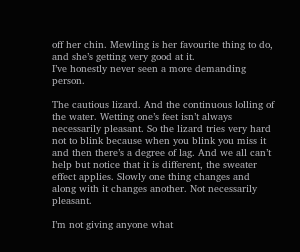off her chin. Mewling is her favourite thing to do, and she’s getting very good at it.
I’ve honestly never seen a more demanding person.

The cautious lizard. And the continuous lolling of the water. Wetting one’s feet isn’t always necessarily pleasant. So the lizard tries very hard not to blink because when you blink you miss it and then there’s a degree of lag. And we all can’t help but notice that it is different, the sweater effect applies. Slowly one thing changes and along with it changes another. Not necessarily pleasant.

I’m not giving anyone what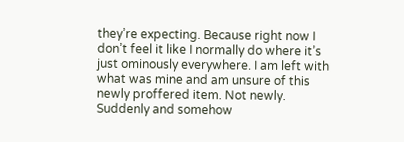they’re expecting. Because right now I don’t feel it like I normally do where it’s just ominously everywhere. I am left with what was mine and am unsure of this newly proffered item. Not newly. Suddenly and somehow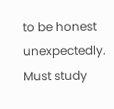to be honest unexpectedly.
Must study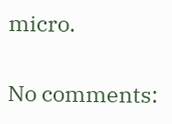micro.

No comments: